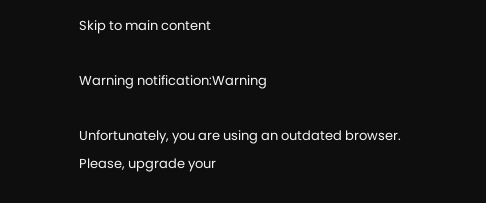Skip to main content

Warning notification:Warning

Unfortunately, you are using an outdated browser. Please, upgrade your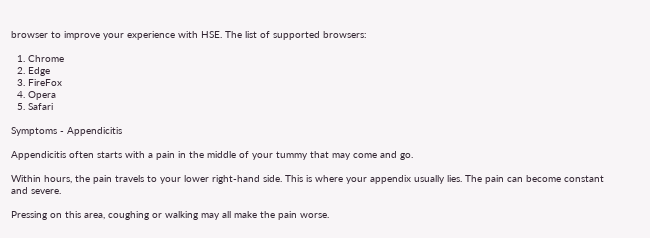browser to improve your experience with HSE. The list of supported browsers:

  1. Chrome
  2. Edge
  3. FireFox
  4. Opera
  5. Safari

Symptoms - Appendicitis

Appendicitis often starts with a pain in the middle of your tummy that may come and go.

Within hours, the pain travels to your lower right-hand side. This is where your appendix usually lies. The pain can become constant and severe.

Pressing on this area, coughing or walking may all make the pain worse.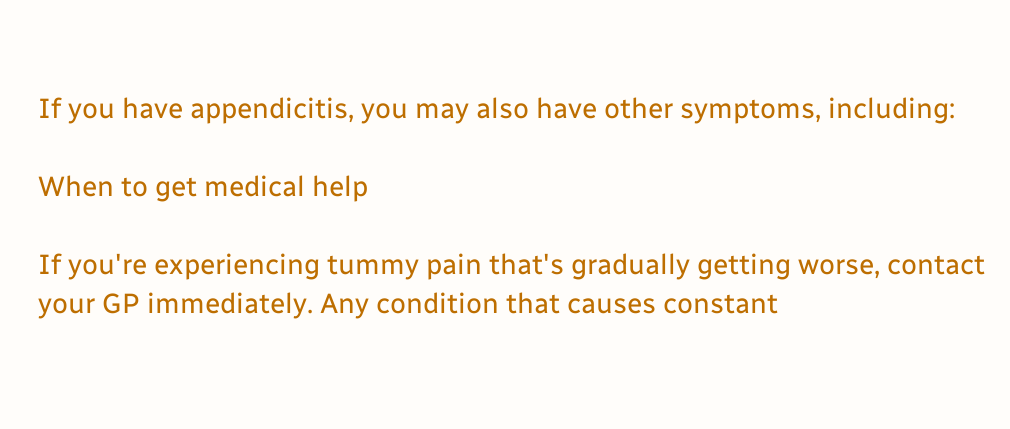If you have appendicitis, you may also have other symptoms, including:

When to get medical help

If you're experiencing tummy pain that's gradually getting worse, contact your GP immediately. Any condition that causes constant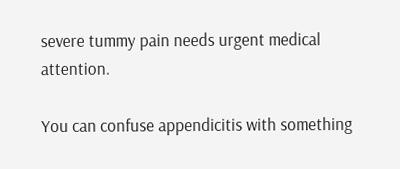severe tummy pain needs urgent medical attention.

You can confuse appendicitis with something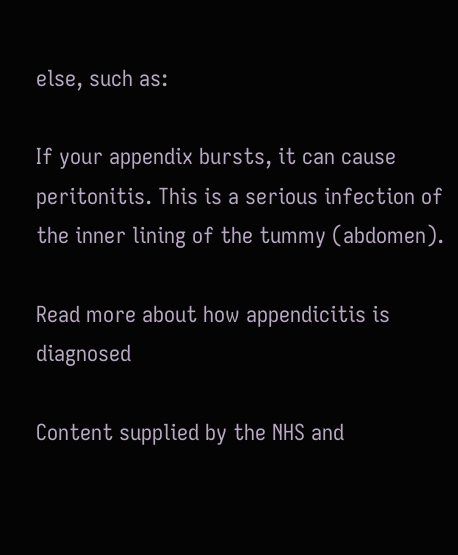else, such as:

If your appendix bursts, it can cause peritonitis. This is a serious infection of the inner lining of the tummy (abdomen).

Read more about how appendicitis is diagnosed

Content supplied by the NHS and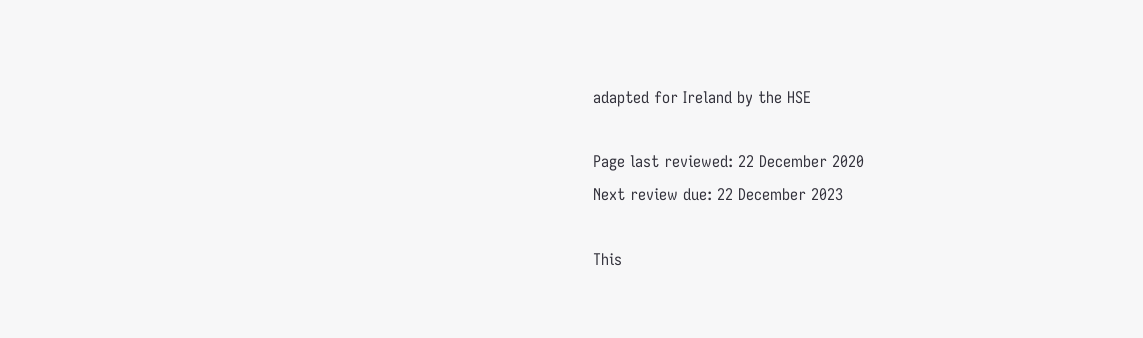adapted for Ireland by the HSE

Page last reviewed: 22 December 2020
Next review due: 22 December 2023

This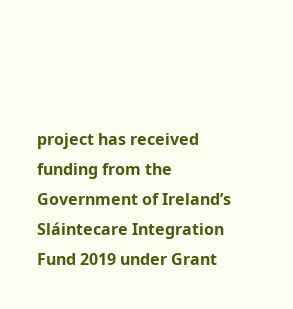project has received funding from the Government of Ireland’s Sláintecare Integration Fund 2019 under Grant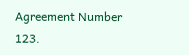Agreement Number 123.